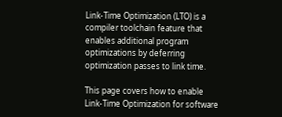Link-Time Optimization (LTO) is a compiler toolchain feature that enables additional program optimizations by deferring optimization passes to link time.

This page covers how to enable Link-Time Optimization for software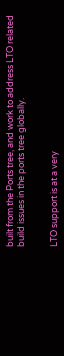built from the Ports tree, and work to address LTO related build issues in the ports tree globally.


LTO support is at a very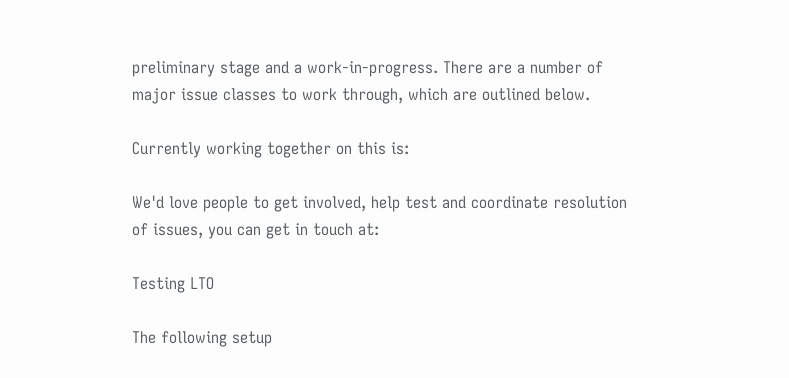preliminary stage and a work-in-progress. There are a number of major issue classes to work through, which are outlined below.

Currently working together on this is:

We'd love people to get involved, help test and coordinate resolution of issues, you can get in touch at:

Testing LTO

The following setup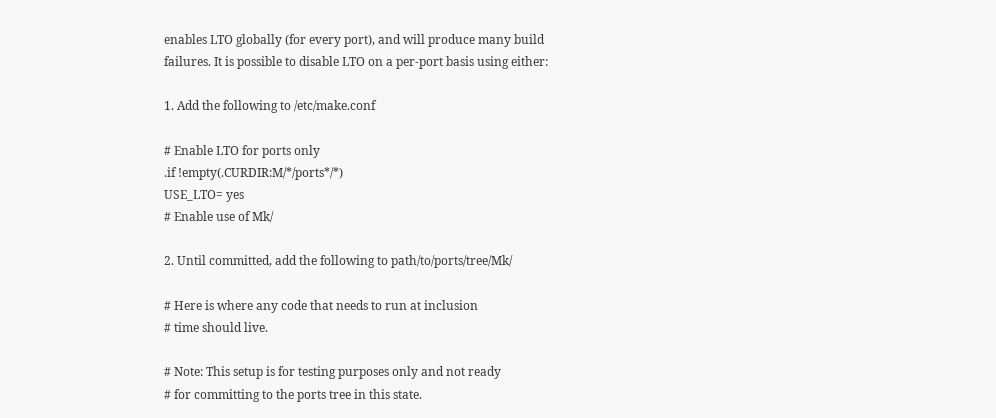enables LTO globally (for every port), and will produce many build failures. It is possible to disable LTO on a per-port basis using either:

1. Add the following to /etc/make.conf

# Enable LTO for ports only
.if !empty(.CURDIR:M/*/ports*/*)
USE_LTO= yes
# Enable use of Mk/

2. Until committed, add the following to path/to/ports/tree/Mk/

# Here is where any code that needs to run at inclusion
# time should live.

# Note: This setup is for testing purposes only and not ready
# for committing to the ports tree in this state.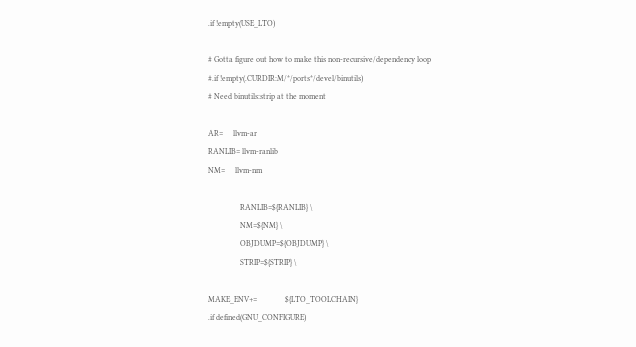.if !empty(USE_LTO)

# Gotta figure out how to make this non-recursive/dependency loop
#.if !empty(.CURDIR:M/*/ports*/devel/binutils)
# Need binutils:strip at the moment

AR=     llvm-ar
RANLIB= llvm-ranlib
NM=     llvm-nm

                RANLIB=${RANLIB} \
                NM=${NM} \
                OBJDUMP=${OBJDUMP} \
                STRIP=${STRIP} \

MAKE_ENV+=              ${LTO_TOOLCHAIN}
.if defined(GNU_CONFIGURE)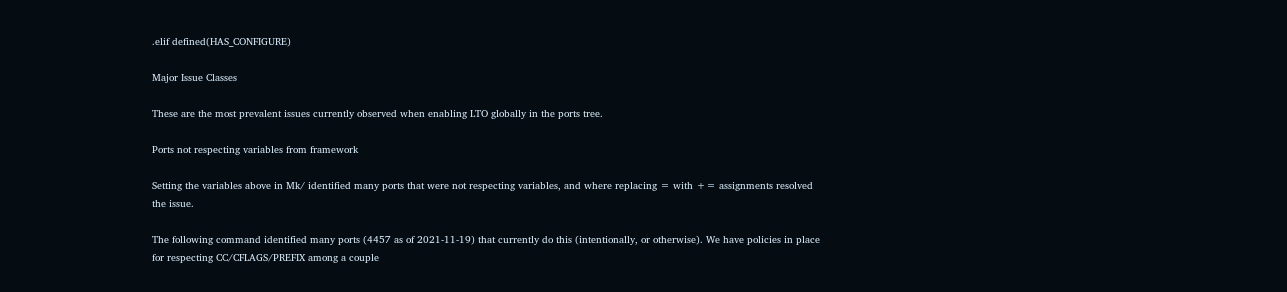.elif defined(HAS_CONFIGURE)

Major Issue Classes

These are the most prevalent issues currently observed when enabling LTO globally in the ports tree.

Ports not respecting variables from framework

Setting the variables above in Mk/ identified many ports that were not respecting variables, and where replacing = with += assignments resolved the issue.

The following command identified many ports (4457 as of 2021-11-19) that currently do this (intentionally, or otherwise). We have policies in place for respecting CC/CFLAGS/PREFIX among a couple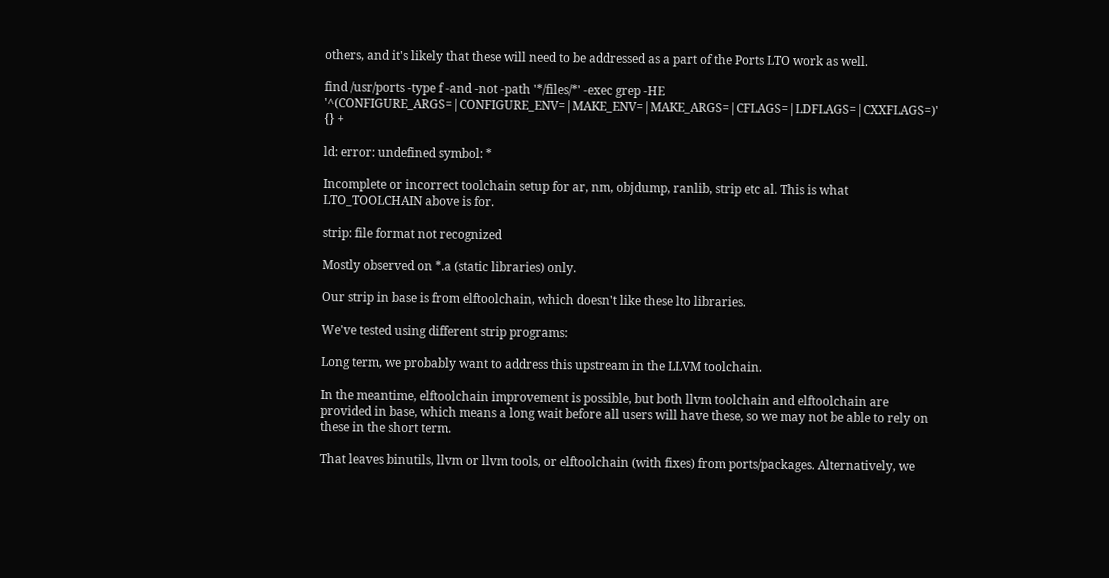others, and it's likely that these will need to be addressed as a part of the Ports LTO work as well.

find /usr/ports -type f -and -not -path '*/files/*' -exec grep -HE '^(CONFIGURE_ARGS=|CONFIGURE_ENV=|MAKE_ENV=|MAKE_ARGS=|CFLAGS=|LDFLAGS=|CXXFLAGS=)' {} +

ld: error: undefined symbol: *

Incomplete or incorrect toolchain setup for ar, nm, objdump, ranlib, strip etc al. This is what LTO_TOOLCHAIN above is for.

strip: file format not recognized

Mostly observed on *.a (static libraries) only.

Our strip in base is from elftoolchain, which doesn't like these lto libraries.

We've tested using different strip programs:

Long term, we probably want to address this upstream in the LLVM toolchain.

In the meantime, elftoolchain improvement is possible, but both llvm toolchain and elftoolchain are provided in base, which means a long wait before all users will have these, so we may not be able to rely on these in the short term.

That leaves binutils, llvm or llvm tools, or elftoolchain (with fixes) from ports/packages. Alternatively, we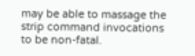may be able to massage the strip command invocations to be non-fatal.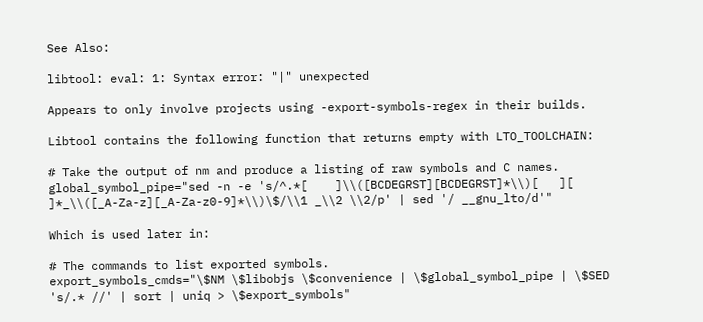See Also:

libtool: eval: 1: Syntax error: "|" unexpected

Appears to only involve projects using -export-symbols-regex in their builds.

Libtool contains the following function that returns empty with LTO_TOOLCHAIN:

# Take the output of nm and produce a listing of raw symbols and C names.
global_symbol_pipe="sed -n -e 's/^.*[    ]\\([BCDEGRST][BCDEGRST]*\\)[   ][      ]*_\\([_A-Za-z][_A-Za-z0-9]*\\)\$/\\1 _\\2 \\2/p' | sed '/ __gnu_lto/d'"

Which is used later in:

# The commands to list exported symbols.
export_symbols_cmds="\$NM \$libobjs \$convenience | \$global_symbol_pipe | \$SED 's/.* //' | sort | uniq > \$export_symbols"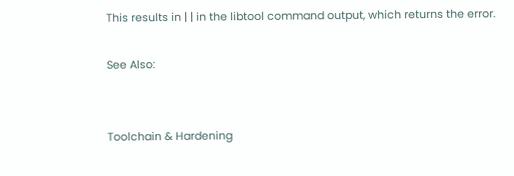This results in | | in the libtool command output, which returns the error.

See Also:


Toolchain & Hardening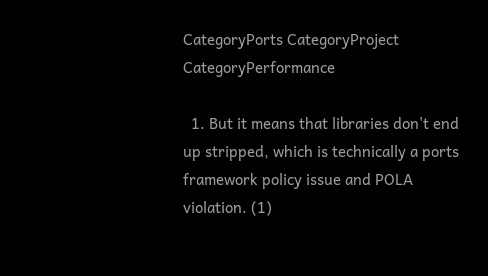CategoryPorts CategoryProject CategoryPerformance

  1. But it means that libraries don't end up stripped, which is technically a ports framework policy issue and POLA violation. (1)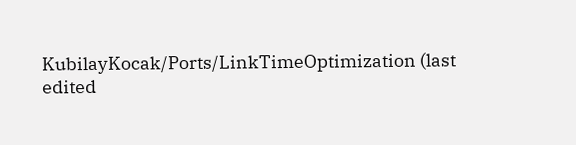KubilayKocak/Ports/LinkTimeOptimization (last edited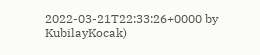2022-03-21T22:33:26+0000 by KubilayKocak)